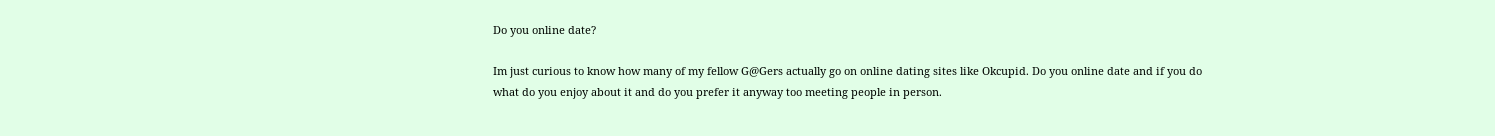Do you online date?

Im just curious to know how many of my fellow G@Gers actually go on online dating sites like Okcupid. Do you online date and if you do what do you enjoy about it and do you prefer it anyway too meeting people in person.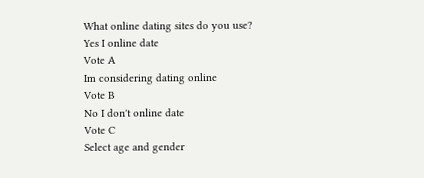What online dating sites do you use?
Yes I online date
Vote A
Im considering dating online
Vote B
No I don't online date
Vote C
Select age and gender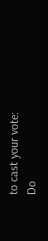to cast your vote:
Do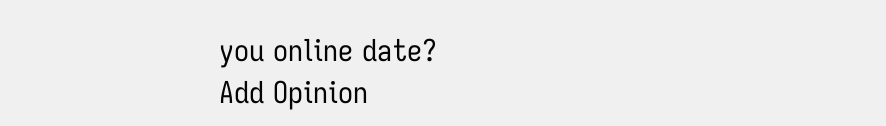you online date?
Add Opinion